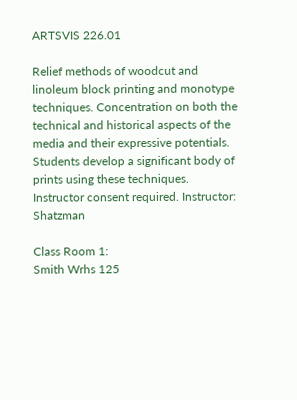ARTSVIS 226.01

Relief methods of woodcut and linoleum block printing and monotype techniques. Concentration on both the technical and historical aspects of the media and their expressive potentials. Students develop a significant body of prints using these techniques. Instructor consent required. Instructor: Shatzman

Class Room 1:
Smith Wrhs 125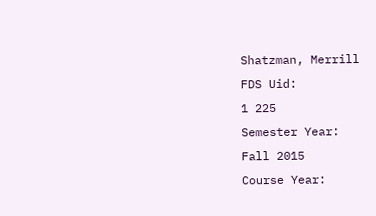Shatzman, Merrill
FDS Uid:
1 225
Semester Year:
Fall 2015
Course Year: